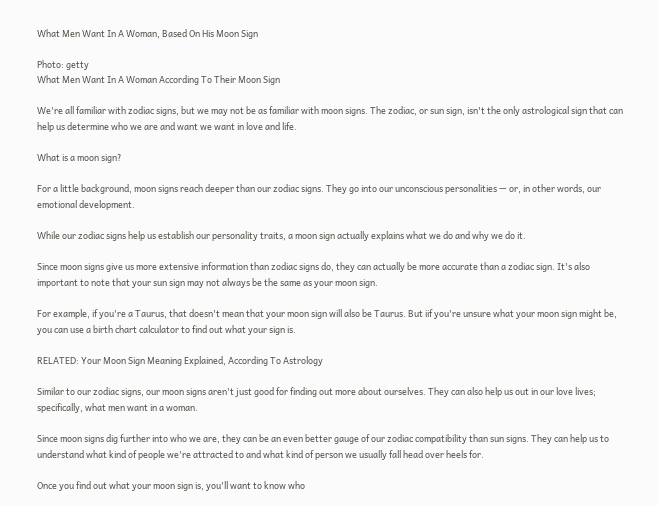What Men Want In A Woman, Based On His Moon Sign

Photo: getty
What Men Want In A Woman According To Their Moon Sign

We're all familiar with zodiac signs, but we may not be as familiar with moon signs. The zodiac, or sun sign, isn't the only astrological sign that can help us determine who we are and want we want in love and life.

What is a moon sign?

For a little background, moon signs reach deeper than our zodiac signs. They go into our unconscious personalities — or, in other words, our emotional development.

While our zodiac signs help us establish our personality traits, a moon sign actually explains what we do and why we do it.

Since moon signs give us more extensive information than zodiac signs do, they can actually be more accurate than a zodiac sign. It's also important to note that your sun sign may not always be the same as your moon sign.

For example, if you're a Taurus, that doesn't mean that your moon sign will also be Taurus. But iif you're unsure what your moon sign might be, you can use a birth chart calculator to find out what your sign is.

RELATED: Your Moon Sign Meaning Explained, According To Astrology

Similar to our zodiac signs, our moon signs aren't just good for finding out more about ourselves. They can also help us out in our love lives; specifically, what men want in a woman.

Since moon signs dig further into who we are, they can be an even better gauge of our zodiac compatibility than sun signs. They can help us to understand what kind of people we're attracted to and what kind of person we usually fall head over heels for.

Once you find out what your moon sign is, you'll want to know who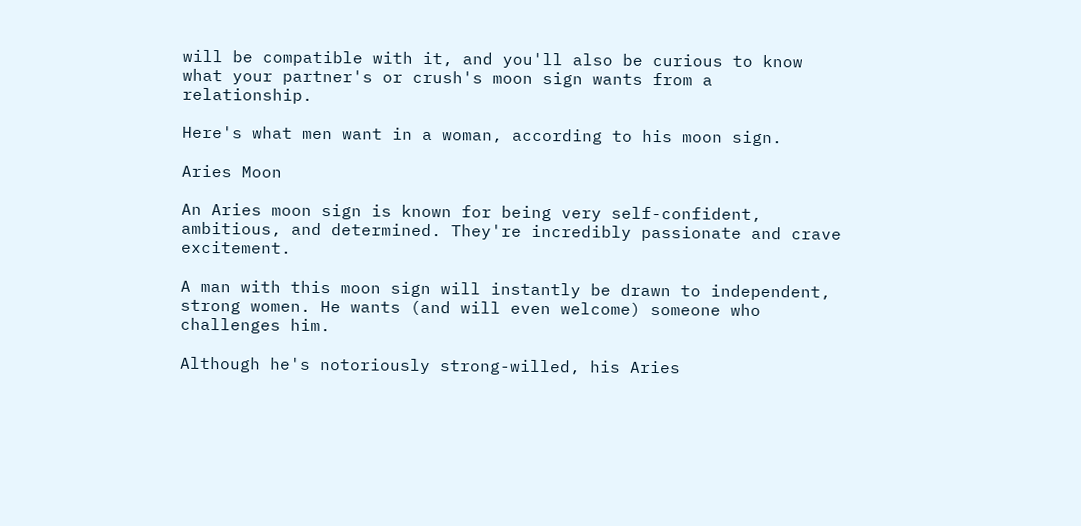will be compatible with it, and you'll also be curious to know what your partner's or crush's moon sign wants from a relationship.

Here's what men want in a woman, according to his moon sign.

Aries Moon

An Aries moon sign is known for being very self-confident, ambitious, and determined. They're incredibly passionate and crave excitement.

A man with this moon sign will instantly be drawn to independent, strong women. He wants (and will even welcome) someone who challenges him.

Although he's notoriously strong-willed, his Aries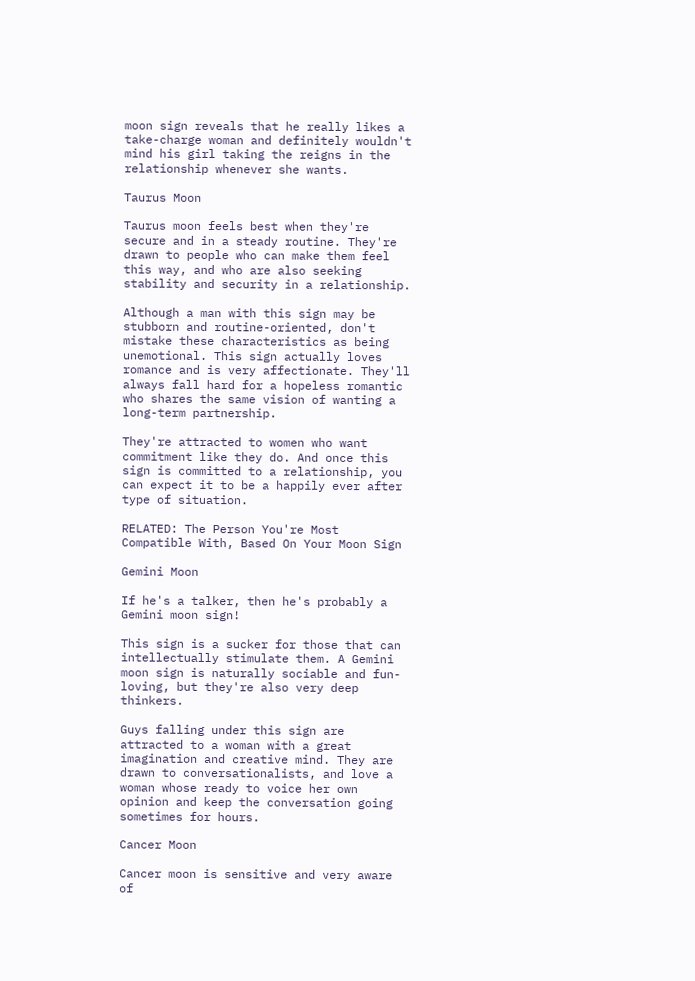moon sign reveals that he really likes a take-charge woman and definitely wouldn't mind his girl taking the reigns in the relationship whenever she wants.

Taurus Moon

Taurus moon feels best when they're secure and in a steady routine. They're drawn to people who can make them feel this way, and who are also seeking stability and security in a relationship.

Although a man with this sign may be stubborn and routine-oriented, don't mistake these characteristics as being unemotional. This sign actually loves romance and is very affectionate. They'll always fall hard for a hopeless romantic who shares the same vision of wanting a long-term partnership.

They're attracted to women who want commitment like they do. And once this sign is committed to a relationship, you can expect it to be a happily ever after type of situation.

RELATED: The Person You're Most Compatible With, Based On Your Moon Sign

Gemini Moon

If he's a talker, then he's probably a Gemini moon sign!

This sign is a sucker for those that can intellectually stimulate them. A Gemini moon sign is naturally sociable and fun-loving, but they're also very deep thinkers.

Guys falling under this sign are attracted to a woman with a great imagination and creative mind. They are drawn to conversationalists, and love a woman whose ready to voice her own opinion and keep the conversation going sometimes for hours.

Cancer Moon

Cancer moon is sensitive and very aware of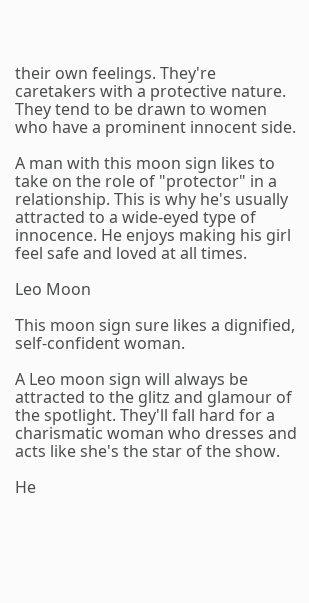their own feelings. They're caretakers with a protective nature. They tend to be drawn to women who have a prominent innocent side.

A man with this moon sign likes to take on the role of "protector" in a relationship. This is why he's usually attracted to a wide-eyed type of innocence. He enjoys making his girl feel safe and loved at all times.

Leo Moon

This moon sign sure likes a dignified, self-confident woman.

A Leo moon sign will always be attracted to the glitz and glamour of the spotlight. They'll fall hard for a charismatic woman who dresses and acts like she's the star of the show.

He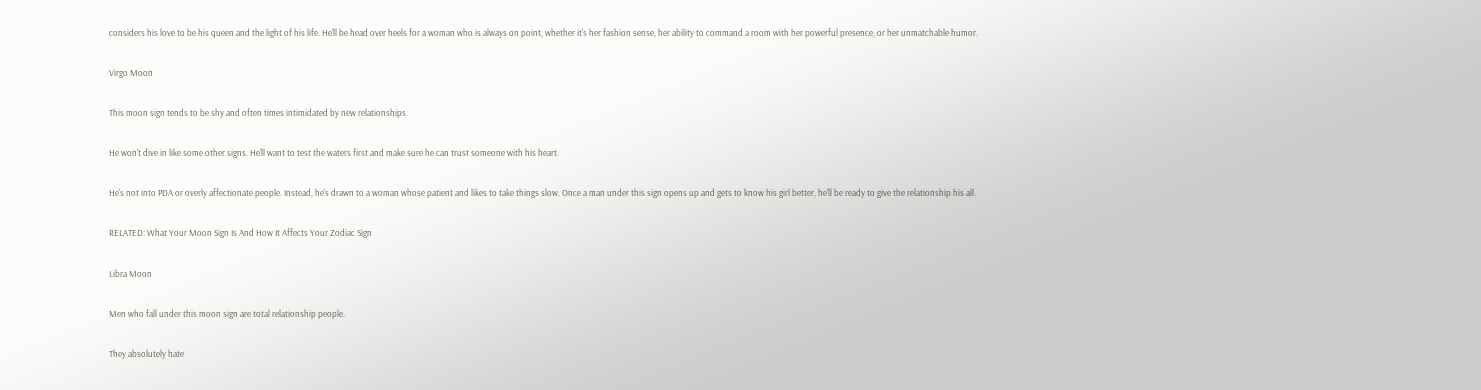considers his love to be his queen and the light of his life. He'll be head over heels for a woman who is always on point, whether it's her fashion sense, her ability to command a room with her powerful presence, or her unmatchable humor.

Virgo Moon

This moon sign tends to be shy and often times intimidated by new relationships.

He won't dive in like some other signs. He'll want to test the waters first and make sure he can trust someone with his heart.

He's not into PDA or overly affectionate people. Instead, he's drawn to a woman whose patient and likes to take things slow. Once a man under this sign opens up and gets to know his girl better, he'll be ready to give the relationship his all.

RELATED: What Your Moon Sign Is And How It Affects Your Zodiac Sign

Libra Moon

Men who fall under this moon sign are total relationship people.

They absolutely hate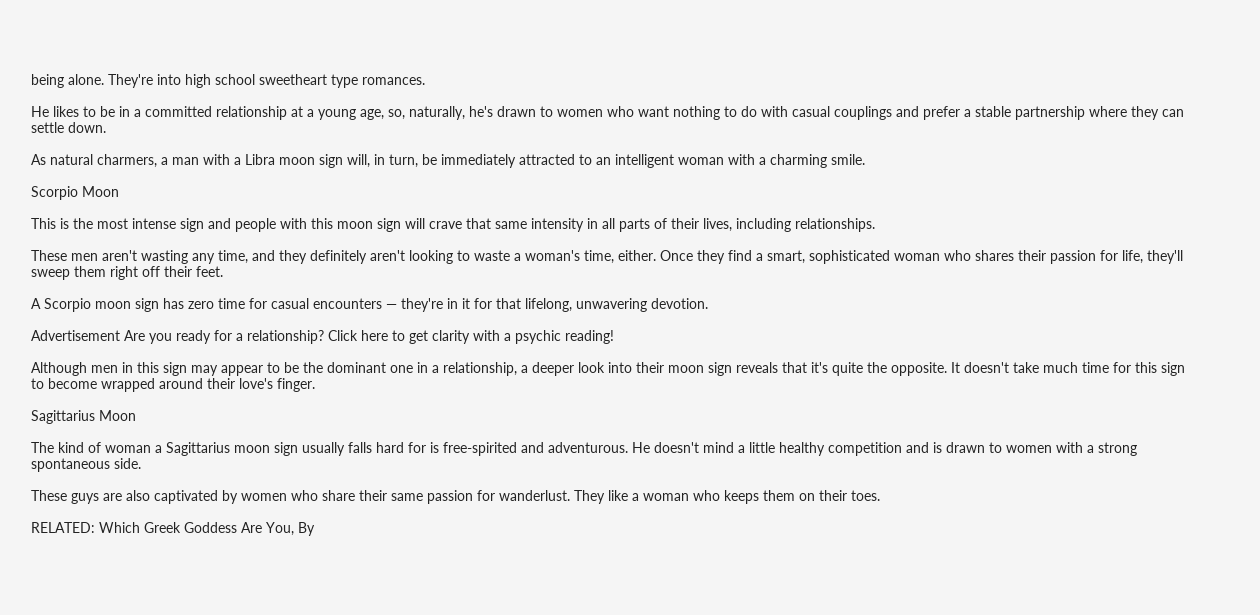being alone. They're into high school sweetheart type romances.

He likes to be in a committed relationship at a young age, so, naturally, he's drawn to women who want nothing to do with casual couplings and prefer a stable partnership where they can settle down.

As natural charmers, a man with a Libra moon sign will, in turn, be immediately attracted to an intelligent woman with a charming smile.

Scorpio Moon

This is the most intense sign and people with this moon sign will crave that same intensity in all parts of their lives, including relationships.

These men aren't wasting any time, and they definitely aren't looking to waste a woman's time, either. Once they find a smart, sophisticated woman who shares their passion for life, they'll sweep them right off their feet.

A Scorpio moon sign has zero time for casual encounters — they're in it for that lifelong, unwavering devotion.

Advertisement Are you ready for a relationship? Click here to get clarity with a psychic reading!

Although men in this sign may appear to be the dominant one in a relationship, a deeper look into their moon sign reveals that it's quite the opposite. It doesn't take much time for this sign to become wrapped around their love's finger.

Sagittarius Moon

The kind of woman a Sagittarius moon sign usually falls hard for is free-spirited and adventurous. He doesn't mind a little healthy competition and is drawn to women with a strong spontaneous side.

These guys are also captivated by women who share their same passion for wanderlust. They like a woman who keeps them on their toes.

RELATED: Which Greek Goddess Are You, By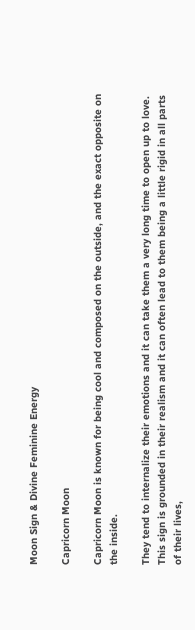Moon Sign & Divine Feminine Energy

Capricorn Moon

Capricorn Moon is known for being cool and composed on the outside, and the exact opposite on the inside.

They tend to internalize their emotions and it can take them a very long time to open up to love. This sign is grounded in their realism and it can often lead to them being a little rigid in all parts of their lives,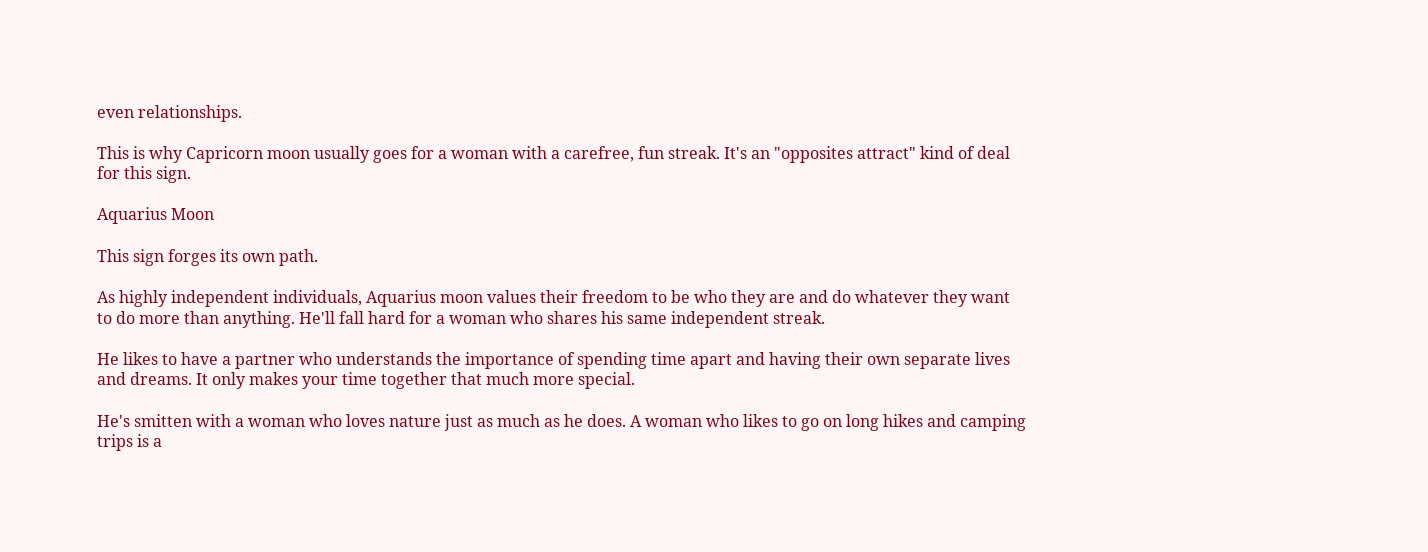even relationships.

This is why Capricorn moon usually goes for a woman with a carefree, fun streak. It's an "opposites attract" kind of deal for this sign.

Aquarius Moon

This sign forges its own path.

As highly independent individuals, Aquarius moon values their freedom to be who they are and do whatever they want to do more than anything. He'll fall hard for a woman who shares his same independent streak.

He likes to have a partner who understands the importance of spending time apart and having their own separate lives and dreams. It only makes your time together that much more special.

He's smitten with a woman who loves nature just as much as he does. A woman who likes to go on long hikes and camping trips is a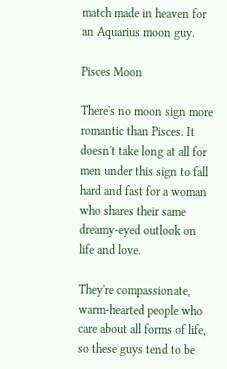match made in heaven for an Aquarius moon guy.

Pisces Moon

There's no moon sign more romantic than Pisces. It doesn't take long at all for men under this sign to fall hard and fast for a woman who shares their same dreamy-eyed outlook on life and love.

They're compassionate, warm-hearted people who care about all forms of life, so these guys tend to be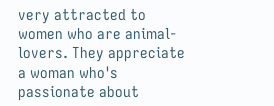very attracted to women who are animal-lovers. They appreciate a woman who's passionate about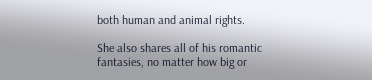both human and animal rights.

She also shares all of his romantic fantasies, no matter how big or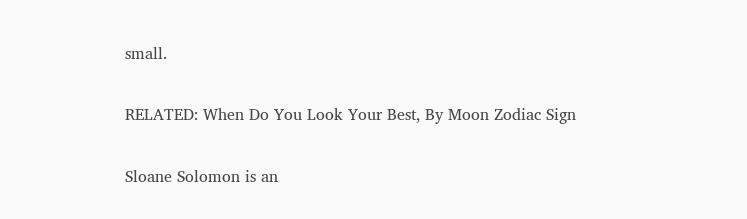small.

RELATED: When Do You Look Your Best, By Moon Zodiac Sign

Sloane Solomon is an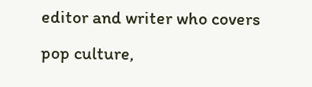editor and writer who covers pop culture,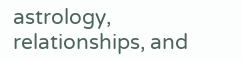astrology, relationships, and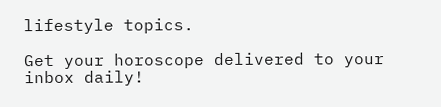lifestyle topics.

Get your horoscope delivered to your inbox daily!